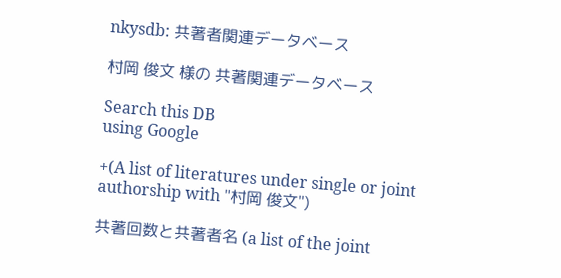nkysdb: 共著者関連データベース

村岡 俊文 様の 共著関連データベース

Search this DB
using Google

+(A list of literatures under single or joint authorship with "村岡 俊文")

共著回数と共著者名 (a list of the joint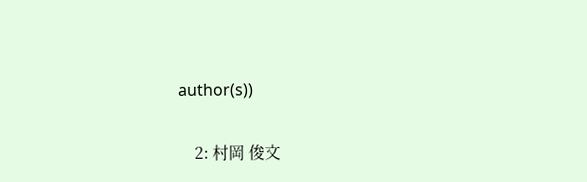author(s))

    2: 村岡 俊文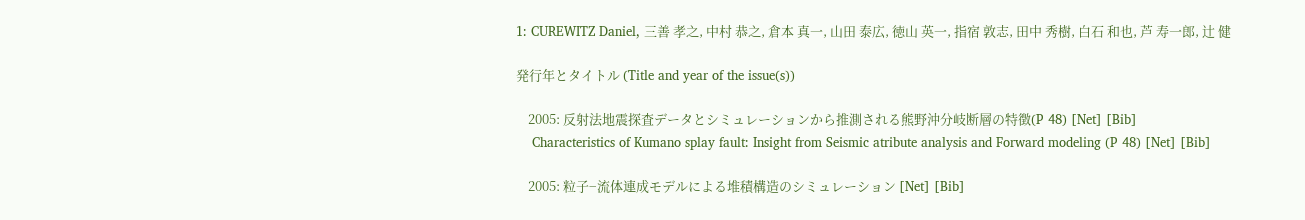1: CUREWITZ Daniel, 三善 孝之, 中村 恭之, 倉本 真一, 山田 泰広, 徳山 英一, 指宿 敦志, 田中 秀樹, 白石 和也, 芦 寿一郎, 辻 健

発行年とタイトル (Title and year of the issue(s))

    2005: 反射法地震探査データとシミュレーションから推測される熊野沖分岐断層の特徴(P 48) [Net] [Bib]
    Characteristics of Kumano splay fault: Insight from Seismic atribute analysis and Forward modeling (P 48) [Net] [Bib]

    2005: 粒子−流体連成モデルによる堆積構造のシミュレーション [Net] [Bib]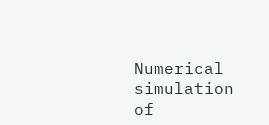Numerical simulation of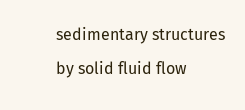sedimentary structures by solid fluid flow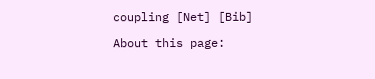coupling [Net] [Bib]

About this page: